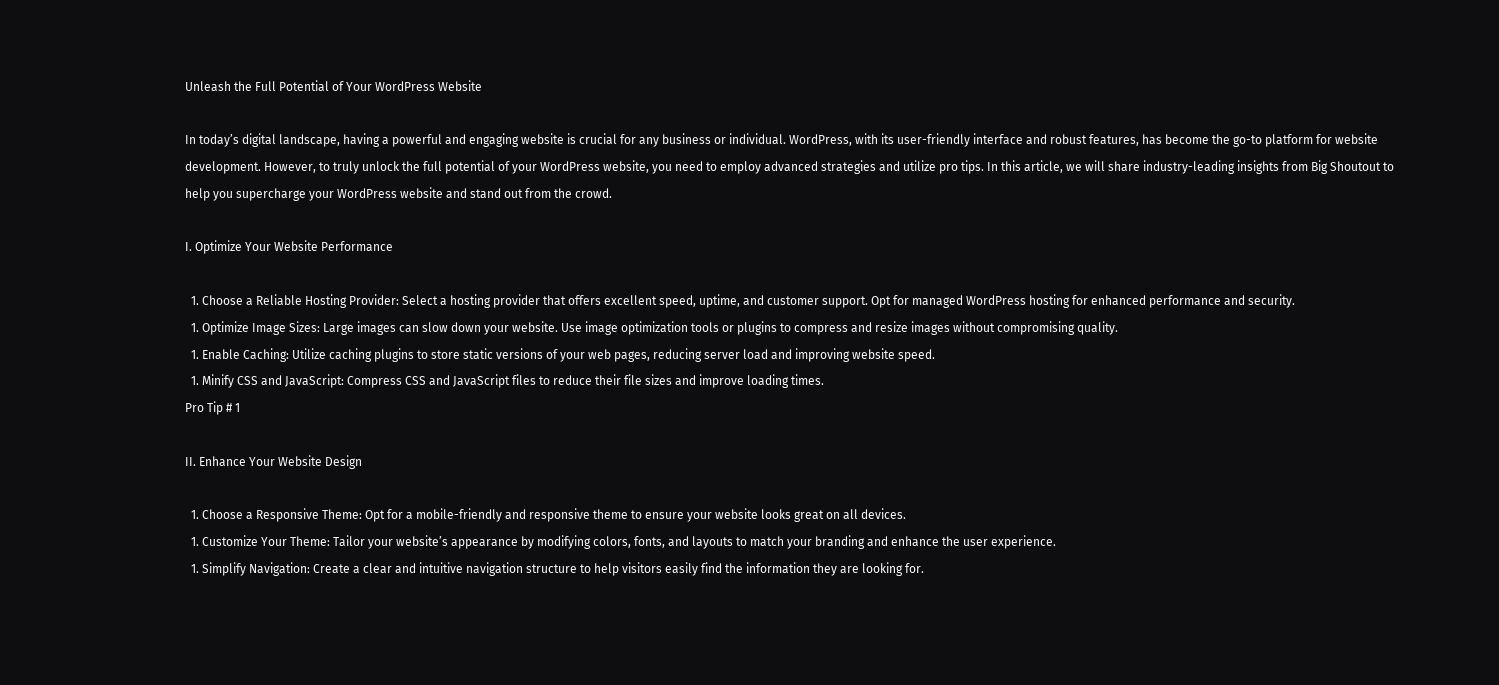Unleash the Full Potential of Your WordPress Website

In today’s digital landscape, having a powerful and engaging website is crucial for any business or individual. WordPress, with its user-friendly interface and robust features, has become the go-to platform for website development. However, to truly unlock the full potential of your WordPress website, you need to employ advanced strategies and utilize pro tips. In this article, we will share industry-leading insights from Big Shoutout to help you supercharge your WordPress website and stand out from the crowd.

I. Optimize Your Website Performance

  1. Choose a Reliable Hosting Provider: Select a hosting provider that offers excellent speed, uptime, and customer support. Opt for managed WordPress hosting for enhanced performance and security.
  1. Optimize Image Sizes: Large images can slow down your website. Use image optimization tools or plugins to compress and resize images without compromising quality.
  1. Enable Caching: Utilize caching plugins to store static versions of your web pages, reducing server load and improving website speed.
  1. Minify CSS and JavaScript: Compress CSS and JavaScript files to reduce their file sizes and improve loading times.
Pro Tip # 1

II. Enhance Your Website Design

  1. Choose a Responsive Theme: Opt for a mobile-friendly and responsive theme to ensure your website looks great on all devices.
  1. Customize Your Theme: Tailor your website’s appearance by modifying colors, fonts, and layouts to match your branding and enhance the user experience.
  1. Simplify Navigation: Create a clear and intuitive navigation structure to help visitors easily find the information they are looking for.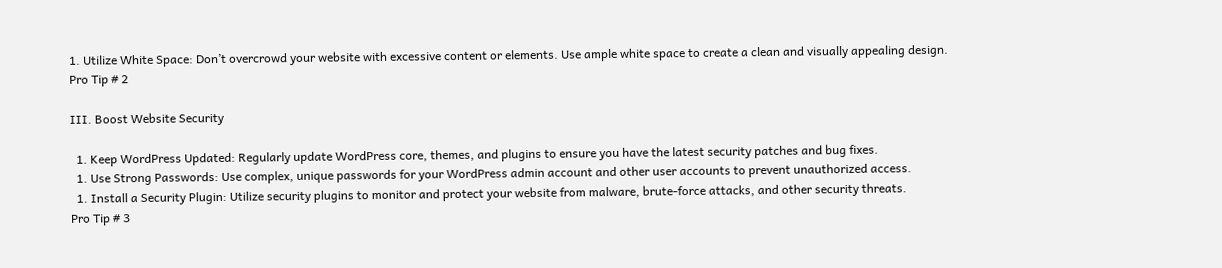1. Utilize White Space: Don’t overcrowd your website with excessive content or elements. Use ample white space to create a clean and visually appealing design.
Pro Tip # 2

III. Boost Website Security

  1. Keep WordPress Updated: Regularly update WordPress core, themes, and plugins to ensure you have the latest security patches and bug fixes.
  1. Use Strong Passwords: Use complex, unique passwords for your WordPress admin account and other user accounts to prevent unauthorized access.
  1. Install a Security Plugin: Utilize security plugins to monitor and protect your website from malware, brute-force attacks, and other security threats.
Pro Tip # 3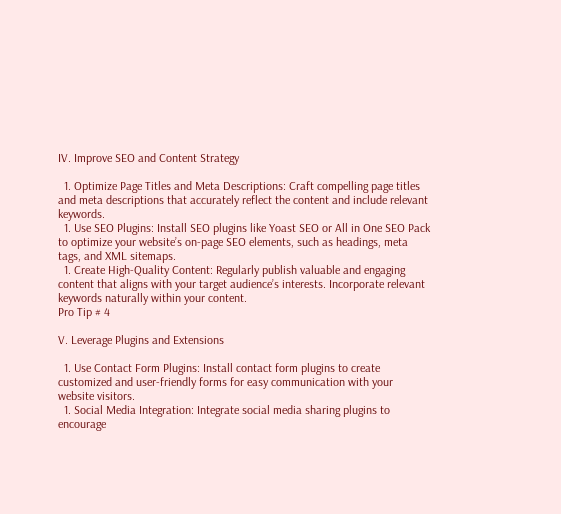IV. Improve SEO and Content Strategy

  1. Optimize Page Titles and Meta Descriptions: Craft compelling page titles and meta descriptions that accurately reflect the content and include relevant keywords.
  1. Use SEO Plugins: Install SEO plugins like Yoast SEO or All in One SEO Pack to optimize your website’s on-page SEO elements, such as headings, meta tags, and XML sitemaps.
  1. Create High-Quality Content: Regularly publish valuable and engaging content that aligns with your target audience’s interests. Incorporate relevant keywords naturally within your content.
Pro Tip # 4

V. Leverage Plugins and Extensions

  1. Use Contact Form Plugins: Install contact form plugins to create customized and user-friendly forms for easy communication with your website visitors.
  1. Social Media Integration: Integrate social media sharing plugins to encourage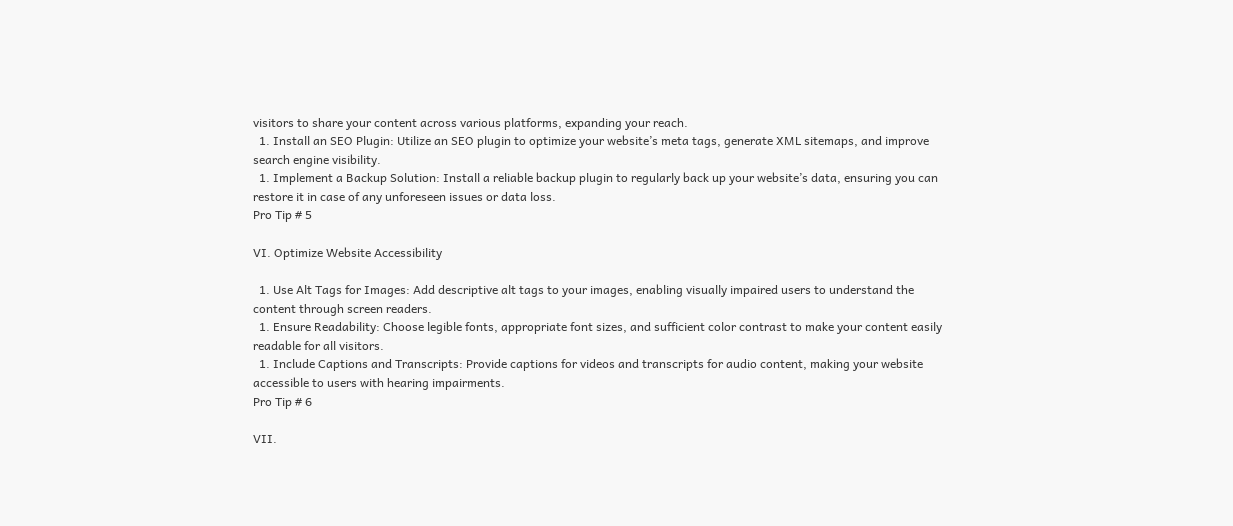visitors to share your content across various platforms, expanding your reach.
  1. Install an SEO Plugin: Utilize an SEO plugin to optimize your website’s meta tags, generate XML sitemaps, and improve search engine visibility.
  1. Implement a Backup Solution: Install a reliable backup plugin to regularly back up your website’s data, ensuring you can restore it in case of any unforeseen issues or data loss.
Pro Tip # 5

VI. Optimize Website Accessibility

  1. Use Alt Tags for Images: Add descriptive alt tags to your images, enabling visually impaired users to understand the content through screen readers.
  1. Ensure Readability: Choose legible fonts, appropriate font sizes, and sufficient color contrast to make your content easily readable for all visitors.
  1. Include Captions and Transcripts: Provide captions for videos and transcripts for audio content, making your website accessible to users with hearing impairments.
Pro Tip # 6

VII.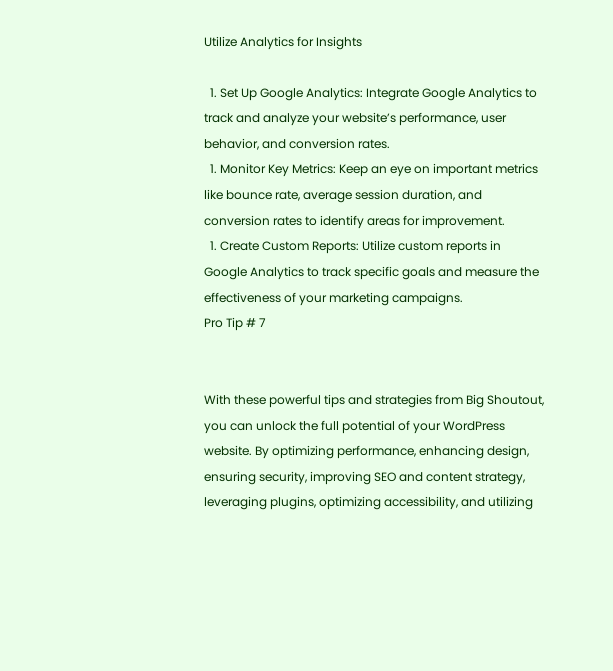Utilize Analytics for Insights

  1. Set Up Google Analytics: Integrate Google Analytics to track and analyze your website’s performance, user behavior, and conversion rates.
  1. Monitor Key Metrics: Keep an eye on important metrics like bounce rate, average session duration, and conversion rates to identify areas for improvement.
  1. Create Custom Reports: Utilize custom reports in Google Analytics to track specific goals and measure the effectiveness of your marketing campaigns.
Pro Tip # 7


With these powerful tips and strategies from Big Shoutout, you can unlock the full potential of your WordPress website. By optimizing performance, enhancing design, ensuring security, improving SEO and content strategy, leveraging plugins, optimizing accessibility, and utilizing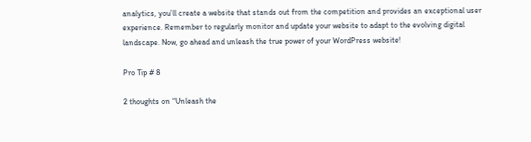analytics, you’ll create a website that stands out from the competition and provides an exceptional user experience. Remember to regularly monitor and update your website to adapt to the evolving digital landscape. Now, go ahead and unleash the true power of your WordPress website!

Pro Tip # 8

2 thoughts on “Unleash the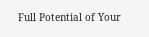Full Potential of Your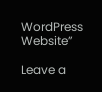WordPress Website”

Leave a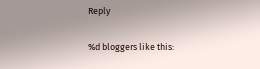Reply

%d bloggers like this: